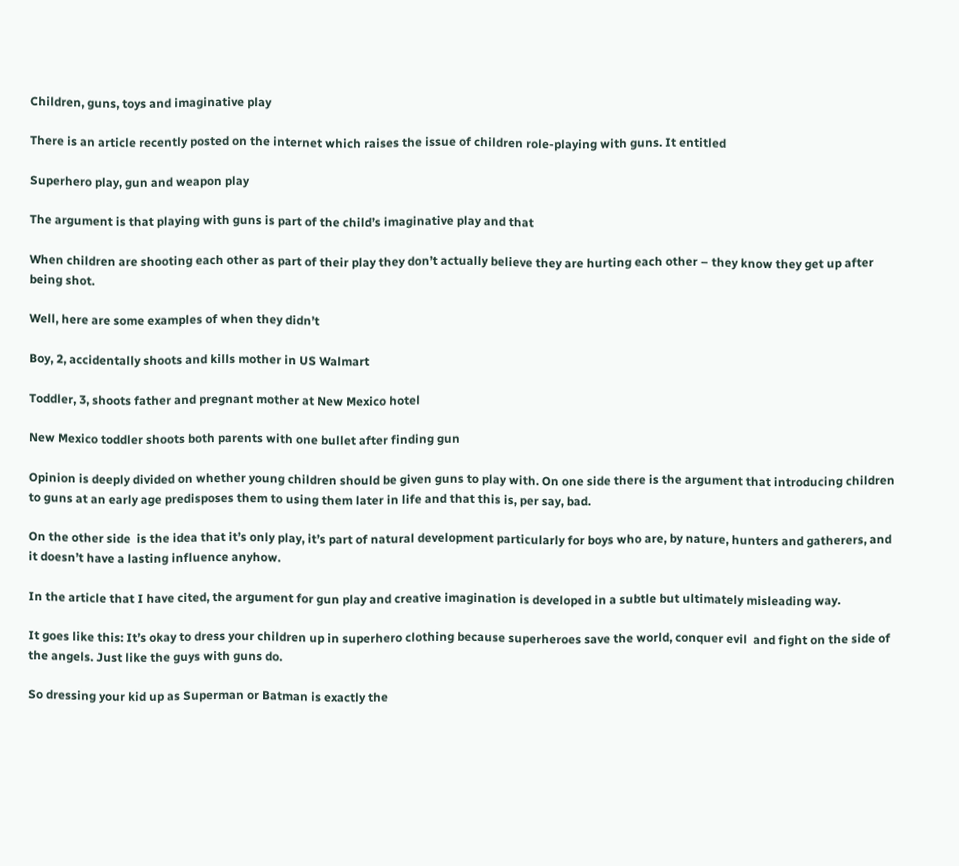Children, guns, toys and imaginative play

There is an article recently posted on the internet which raises the issue of children role-playing with guns. It entitled

Superhero play, gun and weapon play

The argument is that playing with guns is part of the child’s imaginative play and that

When children are shooting each other as part of their play they don’t actually believe they are hurting each other – they know they get up after being shot.

Well, here are some examples of when they didn’t

Boy, 2, accidentally shoots and kills mother in US Walmart

Toddler, 3, shoots father and pregnant mother at New Mexico hotel

New Mexico toddler shoots both parents with one bullet after finding gun

Opinion is deeply divided on whether young children should be given guns to play with. On one side there is the argument that introducing children to guns at an early age predisposes them to using them later in life and that this is, per say, bad.

On the other side  is the idea that it’s only play, it’s part of natural development particularly for boys who are, by nature, hunters and gatherers, and it doesn’t have a lasting influence anyhow.

In the article that I have cited, the argument for gun play and creative imagination is developed in a subtle but ultimately misleading way.

It goes like this: It’s okay to dress your children up in superhero clothing because superheroes save the world, conquer evil  and fight on the side of the angels. Just like the guys with guns do.

So dressing your kid up as Superman or Batman is exactly the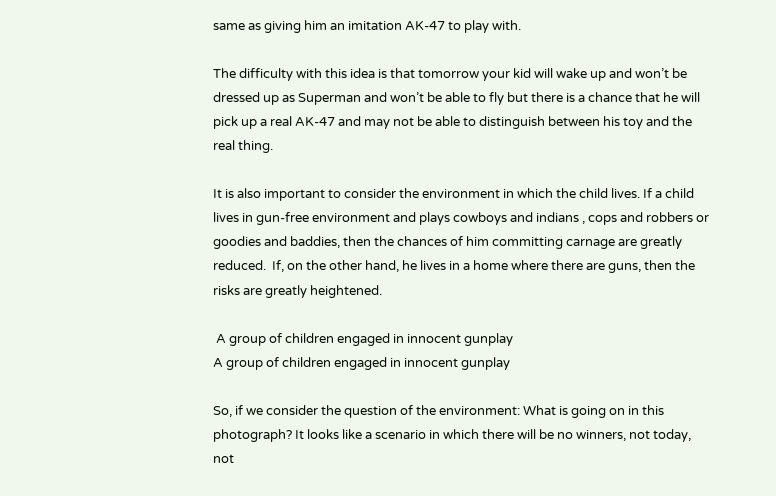same as giving him an imitation AK-47 to play with.

The difficulty with this idea is that tomorrow your kid will wake up and won’t be dressed up as Superman and won’t be able to fly but there is a chance that he will pick up a real AK-47 and may not be able to distinguish between his toy and the real thing.

It is also important to consider the environment in which the child lives. If a child lives in gun-free environment and plays cowboys and indians , cops and robbers or goodies and baddies, then the chances of him committing carnage are greatly reduced.  If, on the other hand, he lives in a home where there are guns, then the risks are greatly heightened.

 A group of children engaged in innocent gunplay
A group of children engaged in innocent gunplay

So, if we consider the question of the environment: What is going on in this photograph? It looks like a scenario in which there will be no winners, not today,  not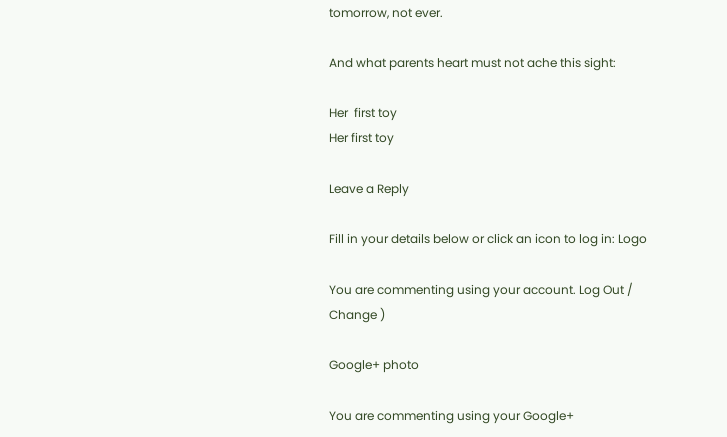tomorrow, not ever.

And what parents heart must not ache this sight:

Her  first toy
Her first toy

Leave a Reply

Fill in your details below or click an icon to log in: Logo

You are commenting using your account. Log Out /  Change )

Google+ photo

You are commenting using your Google+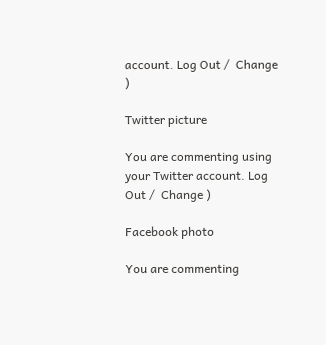account. Log Out /  Change )

Twitter picture

You are commenting using your Twitter account. Log Out /  Change )

Facebook photo

You are commenting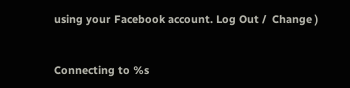using your Facebook account. Log Out /  Change )


Connecting to %s